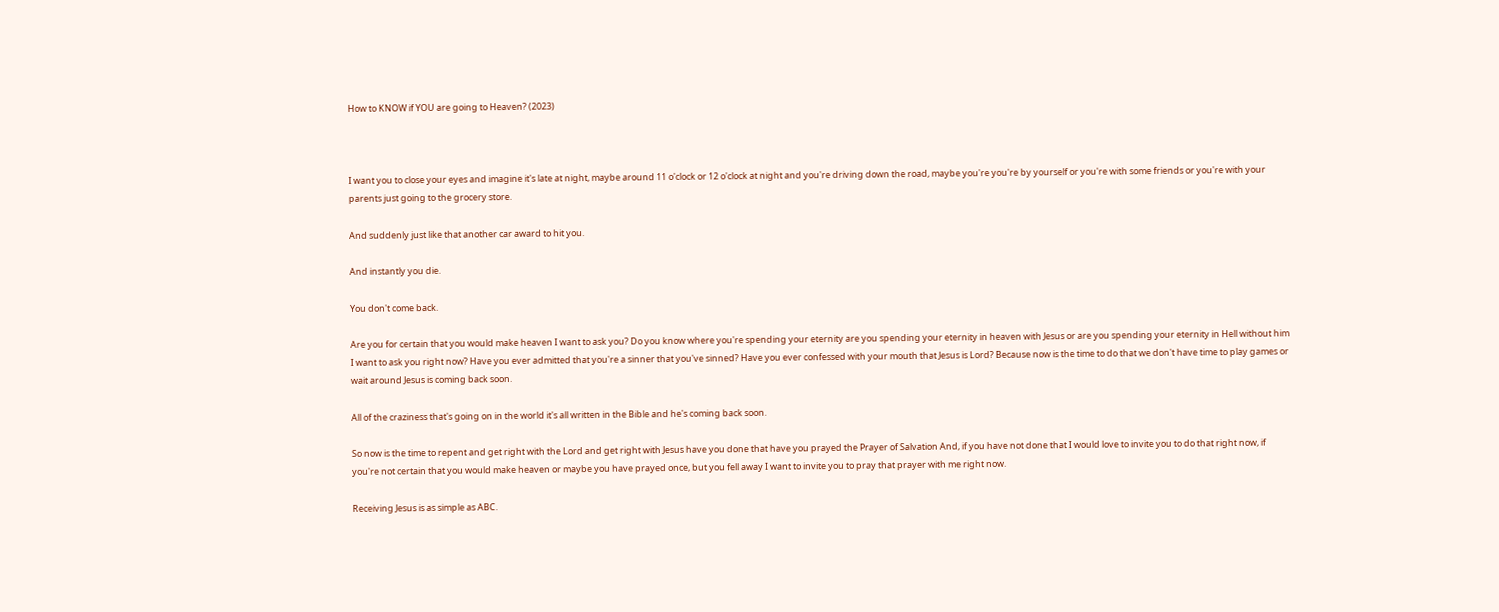How to KNOW if YOU are going to Heaven? (2023)



I want you to close your eyes and imagine it's late at night, maybe around 11 o'clock or 12 o'clock at night and you're driving down the road, maybe you're you're by yourself or you're with some friends or you're with your parents just going to the grocery store.

And suddenly just like that another car award to hit you.

And instantly you die.

You don't come back.

Are you for certain that you would make heaven I want to ask you? Do you know where you're spending your eternity are you spending your eternity in heaven with Jesus or are you spending your eternity in Hell without him I want to ask you right now? Have you ever admitted that you're a sinner that you've sinned? Have you ever confessed with your mouth that Jesus is Lord? Because now is the time to do that we don't have time to play games or wait around Jesus is coming back soon.

All of the craziness that's going on in the world it's all written in the Bible and he's coming back soon.

So now is the time to repent and get right with the Lord and get right with Jesus have you done that have you prayed the Prayer of Salvation And, if you have not done that I would love to invite you to do that right now, if you're not certain that you would make heaven or maybe you have prayed once, but you fell away I want to invite you to pray that prayer with me right now.

Receiving Jesus is as simple as ABC.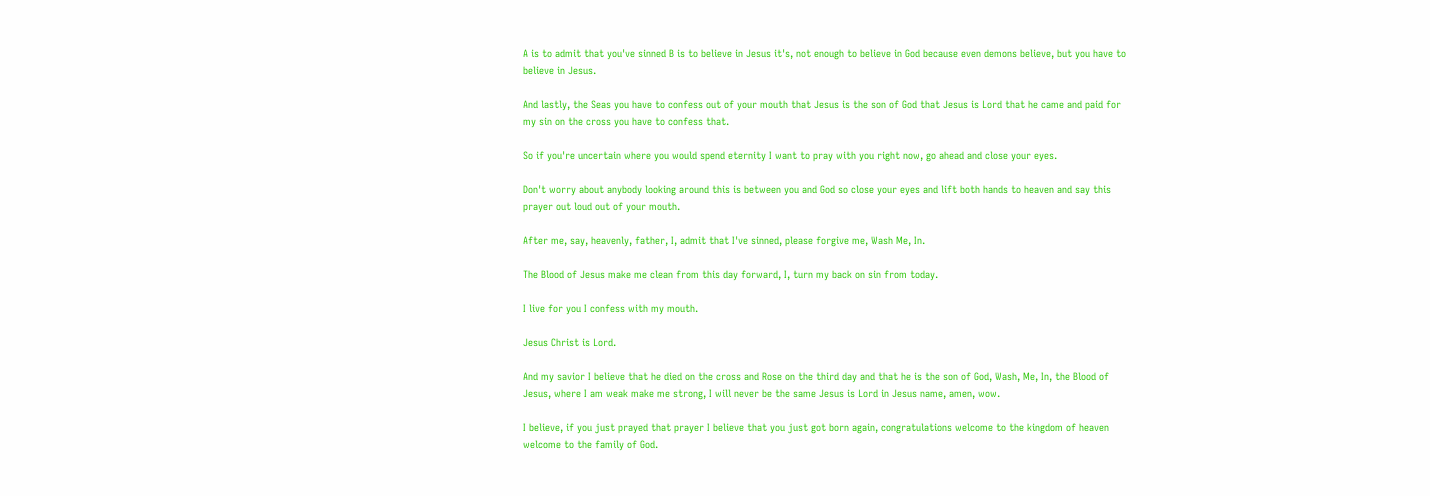A is to admit that you've sinned B is to believe in Jesus it's, not enough to believe in God because even demons believe, but you have to believe in Jesus.

And lastly, the Seas you have to confess out of your mouth that Jesus is the son of God that Jesus is Lord that he came and paid for my sin on the cross you have to confess that.

So if you're uncertain where you would spend eternity I want to pray with you right now, go ahead and close your eyes.

Don't worry about anybody looking around this is between you and God so close your eyes and lift both hands to heaven and say this prayer out loud out of your mouth.

After me, say, heavenly, father, I, admit that I've sinned, please forgive me, Wash Me, In.

The Blood of Jesus make me clean from this day forward, I, turn my back on sin from today.

I live for you I confess with my mouth.

Jesus Christ is Lord.

And my savior I believe that he died on the cross and Rose on the third day and that he is the son of God, Wash, Me, In, the Blood of Jesus, where I am weak make me strong, I will never be the same Jesus is Lord in Jesus name, amen, wow.

I believe, if you just prayed that prayer I believe that you just got born again, congratulations welcome to the kingdom of heaven welcome to the family of God.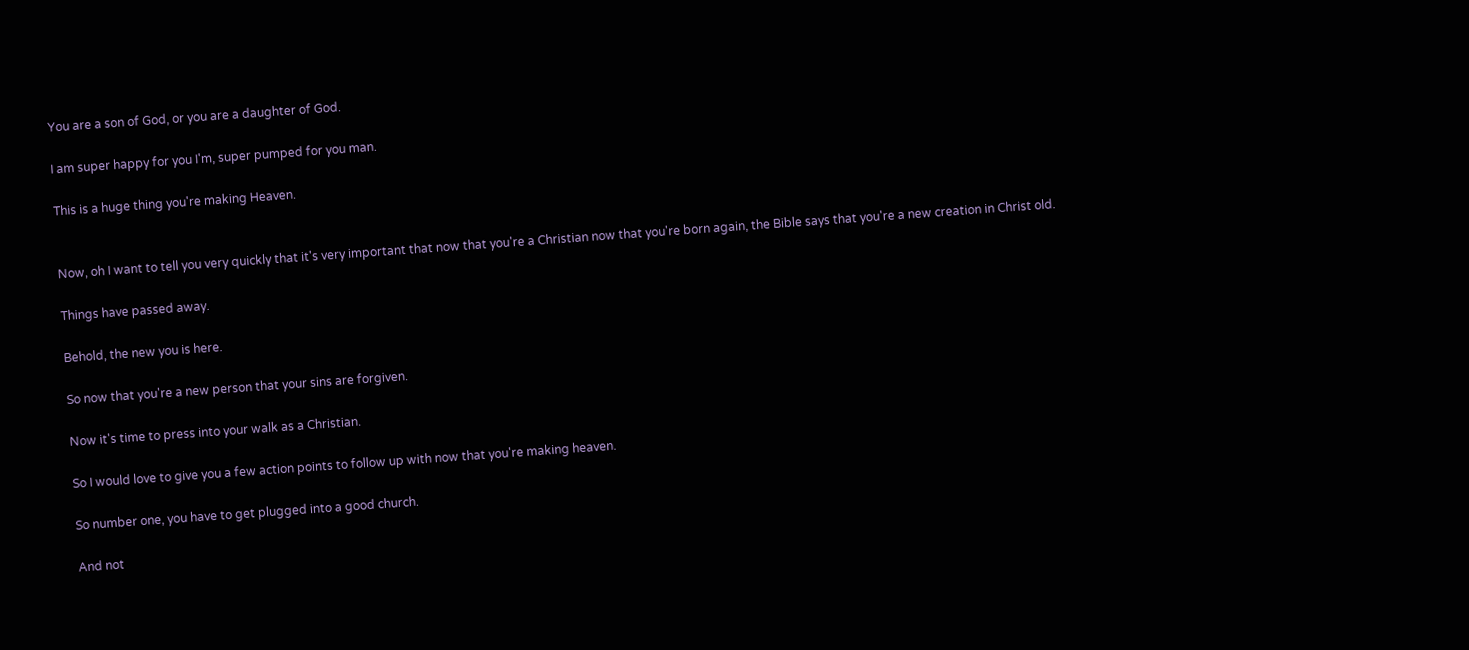You are a son of God, or you are a daughter of God.

I am super happy for you I'm, super pumped for you man.

This is a huge thing you're making Heaven.


Now, oh I want to tell you very quickly that it's very important that now that you're a Christian now that you're born again, the Bible says that you're a new creation in Christ old.

Things have passed away.

Behold, the new you is here.

So now that you're a new person that your sins are forgiven.

Now it's time to press into your walk as a Christian.

So I would love to give you a few action points to follow up with now that you're making heaven.

So number one, you have to get plugged into a good church.

And not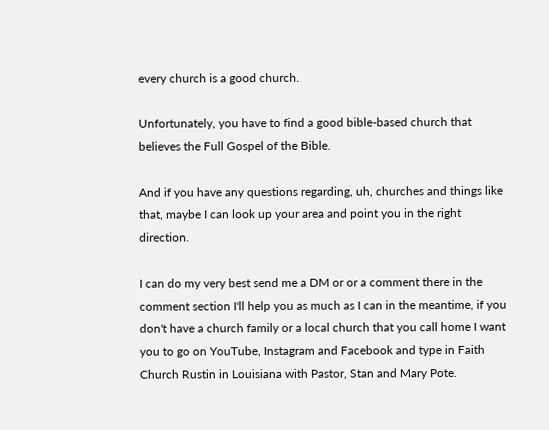every church is a good church.

Unfortunately, you have to find a good bible-based church that believes the Full Gospel of the Bible.

And if you have any questions regarding, uh, churches and things like that, maybe I can look up your area and point you in the right direction.

I can do my very best send me a DM or or a comment there in the comment section I'll help you as much as I can in the meantime, if you don't have a church family or a local church that you call home I want you to go on YouTube, Instagram and Facebook and type in Faith Church Rustin in Louisiana with Pastor, Stan and Mary Pote.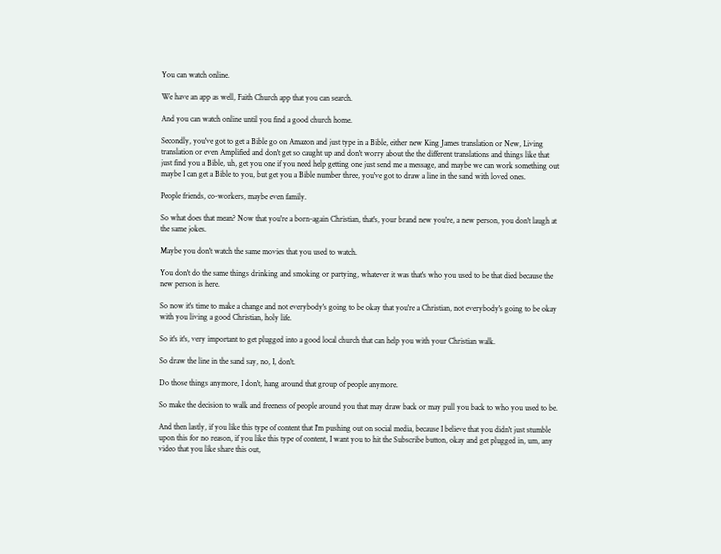You can watch online.

We have an app as well, Faith Church app that you can search.

And you can watch online until you find a good church home.

Secondly, you've got to get a Bible go on Amazon and just type in a Bible, either new King James translation or New, Living translation or even Amplified and don't get so caught up and don't worry about the the different translations and things like that just find you a Bible, uh, get you one if you need help getting one just send me a message, and maybe we can work something out maybe I can get a Bible to you, but get you a Bible number three, you've got to draw a line in the sand with loved ones.

People friends, co-workers, maybe even family.

So what does that mean? Now that you're a born-again Christian, that's, your brand new you're, a new person, you don't laugh at the same jokes.

Maybe you don't watch the same movies that you used to watch.

You don't do the same things drinking and smoking or partying, whatever it was that's who you used to be that died because the new person is here.

So now it's time to make a change and not everybody's going to be okay that you're a Christian, not everybody's going to be okay with you living a good Christian, holy life.

So it's it's, very important to get plugged into a good local church that can help you with your Christian walk.

So draw the line in the sand say, no, I, don't.

Do those things anymore, I don't, hang around that group of people anymore.

So make the decision to walk and freeness of people around you that may draw back or may pull you back to who you used to be.

And then lastly, if you like this type of content that I'm pushing out on social media, because I believe that you didn't just stumble upon this for no reason, if you like this type of content, I want you to hit the Subscribe button, okay and get plugged in, um, any video that you like share this out,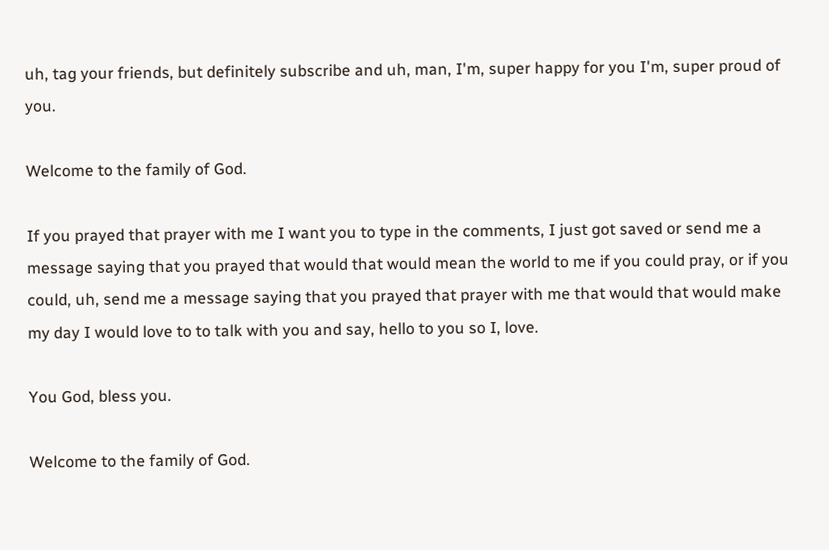uh, tag your friends, but definitely subscribe and uh, man, I'm, super happy for you I'm, super proud of you.

Welcome to the family of God.

If you prayed that prayer with me I want you to type in the comments, I just got saved or send me a message saying that you prayed that would that would mean the world to me if you could pray, or if you could, uh, send me a message saying that you prayed that prayer with me that would that would make my day I would love to to talk with you and say, hello to you so I, love.

You God, bless you.

Welcome to the family of God.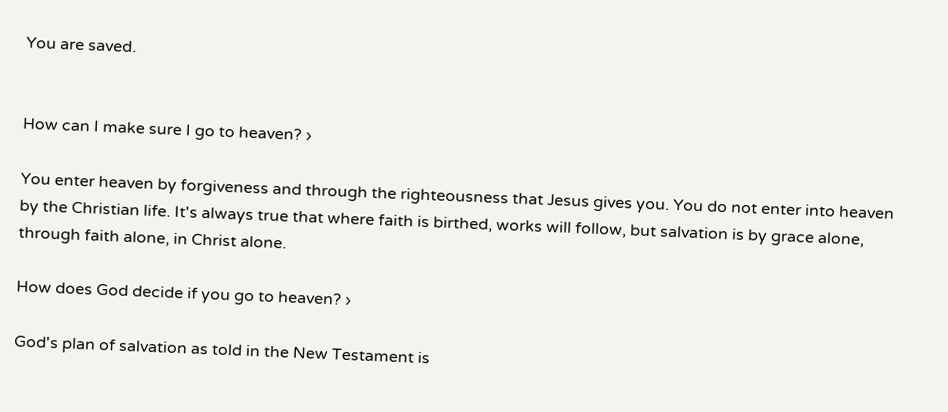You are saved.


How can I make sure I go to heaven? ›

You enter heaven by forgiveness and through the righteousness that Jesus gives you. You do not enter into heaven by the Christian life. It's always true that where faith is birthed, works will follow, but salvation is by grace alone, through faith alone, in Christ alone.

How does God decide if you go to heaven? ›

God's plan of salvation as told in the New Testament is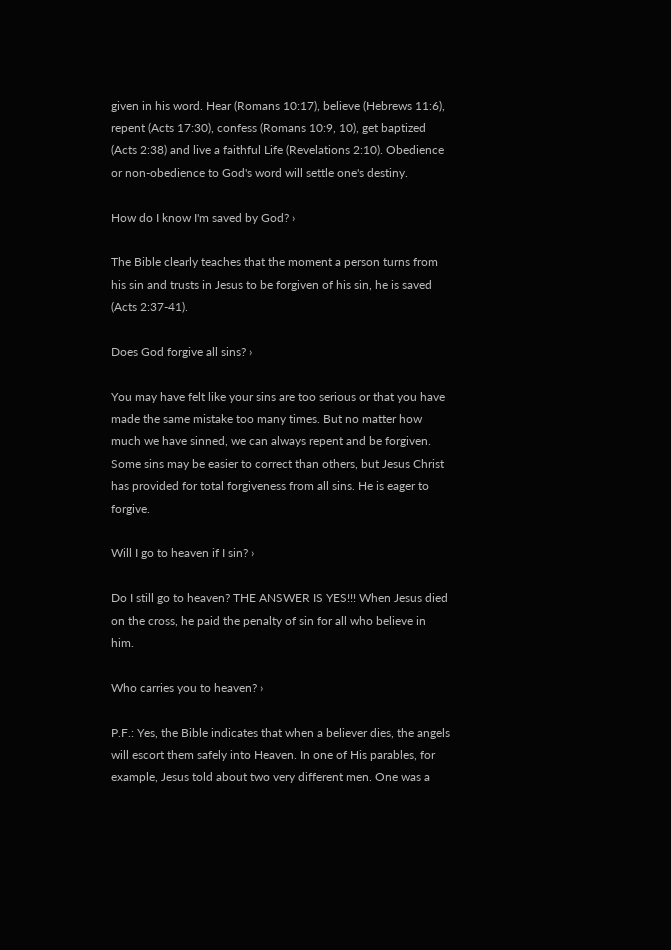given in his word. Hear (Romans 10:17), believe (Hebrews 11:6), repent (Acts 17:30), confess (Romans 10:9, 10), get baptized (Acts 2:38) and live a faithful Life (Revelations 2:10). Obedience or non-obedience to God's word will settle one's destiny.

How do I know I'm saved by God? ›

The Bible clearly teaches that the moment a person turns from his sin and trusts in Jesus to be forgiven of his sin, he is saved (Acts 2:37-41).

Does God forgive all sins? ›

You may have felt like your sins are too serious or that you have made the same mistake too many times. But no matter how much we have sinned, we can always repent and be forgiven. Some sins may be easier to correct than others, but Jesus Christ has provided for total forgiveness from all sins. He is eager to forgive.

Will I go to heaven if I sin? ›

Do I still go to heaven? THE ANSWER IS YES!!! When Jesus died on the cross, he paid the penalty of sin for all who believe in him.

Who carries you to heaven? ›

P.F.: Yes, the Bible indicates that when a believer dies, the angels will escort them safely into Heaven. In one of His parables, for example, Jesus told about two very different men. One was a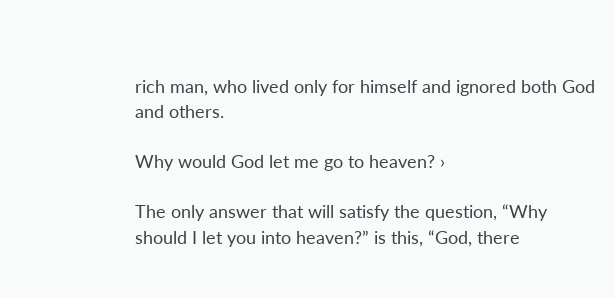rich man, who lived only for himself and ignored both God and others.

Why would God let me go to heaven? ›

The only answer that will satisfy the question, “Why should I let you into heaven?” is this, “God, there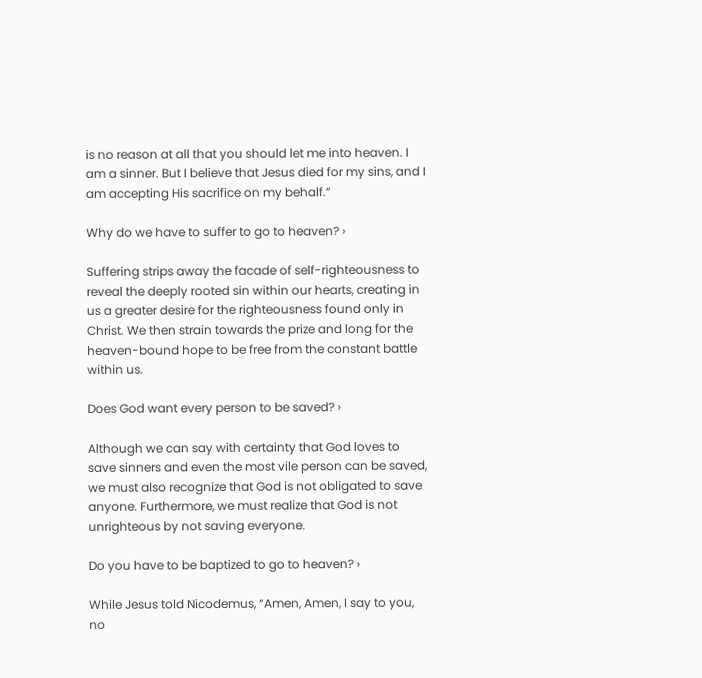is no reason at all that you should let me into heaven. I am a sinner. But I believe that Jesus died for my sins, and I am accepting His sacrifice on my behalf.”

Why do we have to suffer to go to heaven? ›

Suffering strips away the facade of self-righteousness to reveal the deeply rooted sin within our hearts, creating in us a greater desire for the righteousness found only in Christ. We then strain towards the prize and long for the heaven-bound hope to be free from the constant battle within us.

Does God want every person to be saved? ›

Although we can say with certainty that God loves to save sinners and even the most vile person can be saved, we must also recognize that God is not obligated to save anyone. Furthermore, we must realize that God is not unrighteous by not saving everyone.

Do you have to be baptized to go to heaven? ›

While Jesus told Nicodemus, “Amen, Amen, I say to you, no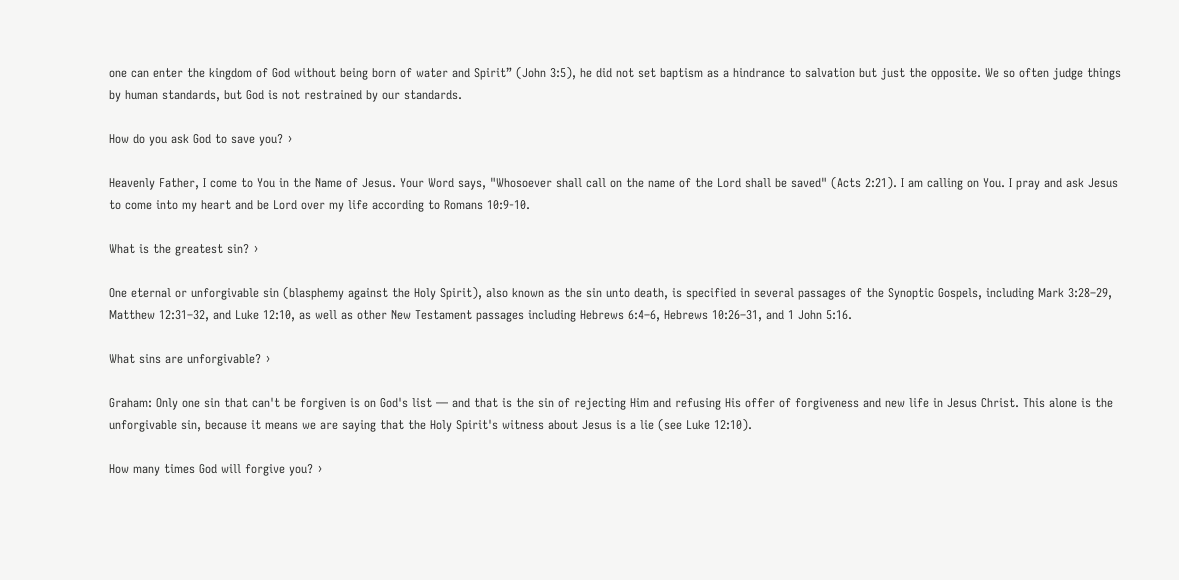one can enter the kingdom of God without being born of water and Spirit” (John 3:5), he did not set baptism as a hindrance to salvation but just the opposite. We so often judge things by human standards, but God is not restrained by our standards.

How do you ask God to save you? ›

Heavenly Father, I come to You in the Name of Jesus. Your Word says, "Whosoever shall call on the name of the Lord shall be saved" (Acts 2:21). I am calling on You. I pray and ask Jesus to come into my heart and be Lord over my life according to Romans 10:9-10.

What is the greatest sin? ›

One eternal or unforgivable sin (blasphemy against the Holy Spirit), also known as the sin unto death, is specified in several passages of the Synoptic Gospels, including Mark 3:28–29, Matthew 12:31–32, and Luke 12:10, as well as other New Testament passages including Hebrews 6:4–6, Hebrews 10:26–31, and 1 John 5:16.

What sins are unforgivable? ›

Graham: Only one sin that can't be forgiven is on God's list — and that is the sin of rejecting Him and refusing His offer of forgiveness and new life in Jesus Christ. This alone is the unforgivable sin, because it means we are saying that the Holy Spirit's witness about Jesus is a lie (see Luke 12:10).

How many times God will forgive you? ›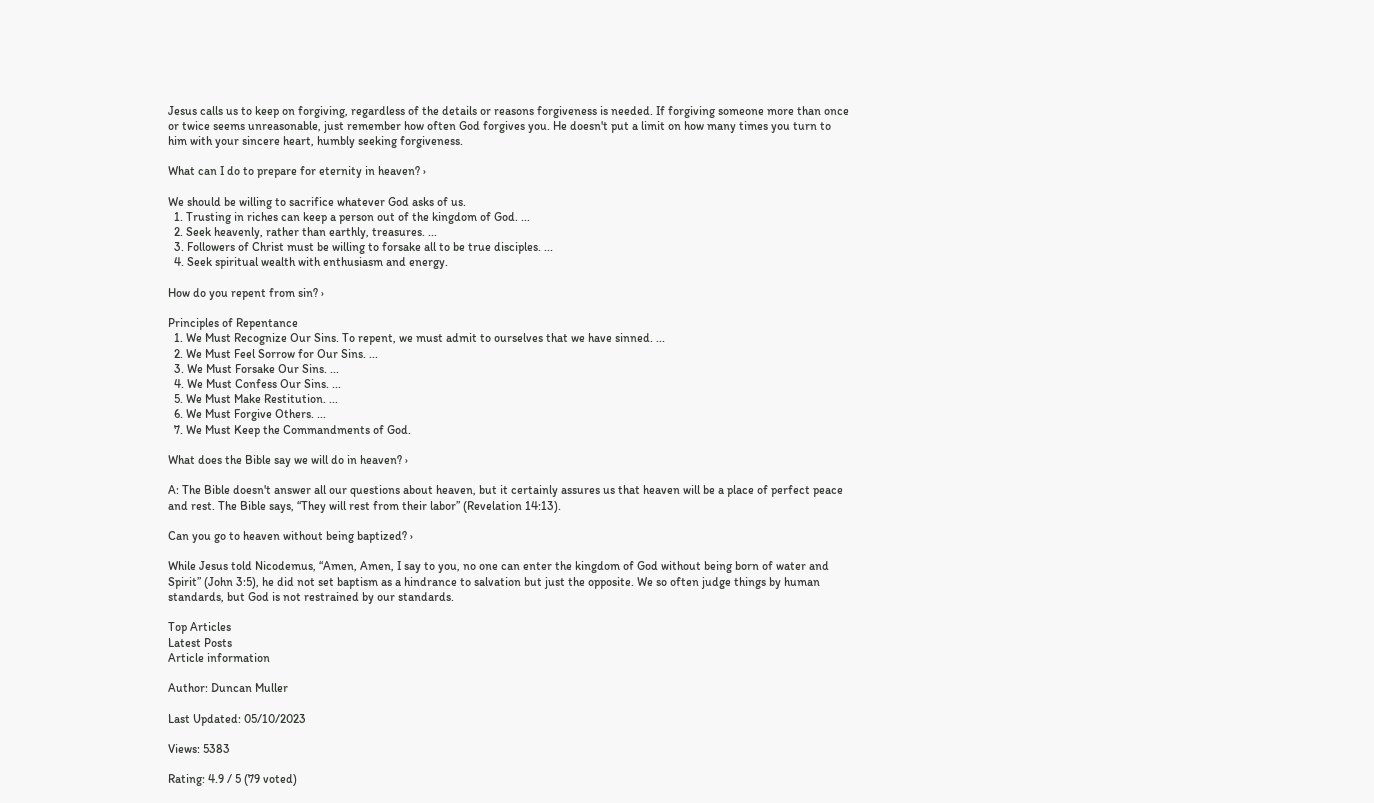Jesus calls us to keep on forgiving, regardless of the details or reasons forgiveness is needed. If forgiving someone more than once or twice seems unreasonable, just remember how often God forgives you. He doesn't put a limit on how many times you turn to him with your sincere heart, humbly seeking forgiveness.

What can I do to prepare for eternity in heaven? ›

We should be willing to sacrifice whatever God asks of us.
  1. Trusting in riches can keep a person out of the kingdom of God. ...
  2. Seek heavenly, rather than earthly, treasures. ...
  3. Followers of Christ must be willing to forsake all to be true disciples. ...
  4. Seek spiritual wealth with enthusiasm and energy.

How do you repent from sin? ›

Principles of Repentance
  1. We Must Recognize Our Sins. To repent, we must admit to ourselves that we have sinned. ...
  2. We Must Feel Sorrow for Our Sins. ...
  3. We Must Forsake Our Sins. ...
  4. We Must Confess Our Sins. ...
  5. We Must Make Restitution. ...
  6. We Must Forgive Others. ...
  7. We Must Keep the Commandments of God.

What does the Bible say we will do in heaven? ›

A: The Bible doesn't answer all our questions about heaven, but it certainly assures us that heaven will be a place of perfect peace and rest. The Bible says, “They will rest from their labor” (Revelation 14:13).

Can you go to heaven without being baptized? ›

While Jesus told Nicodemus, “Amen, Amen, I say to you, no one can enter the kingdom of God without being born of water and Spirit” (John 3:5), he did not set baptism as a hindrance to salvation but just the opposite. We so often judge things by human standards, but God is not restrained by our standards.

Top Articles
Latest Posts
Article information

Author: Duncan Muller

Last Updated: 05/10/2023

Views: 5383

Rating: 4.9 / 5 (79 voted)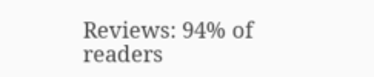Reviews: 94% of readers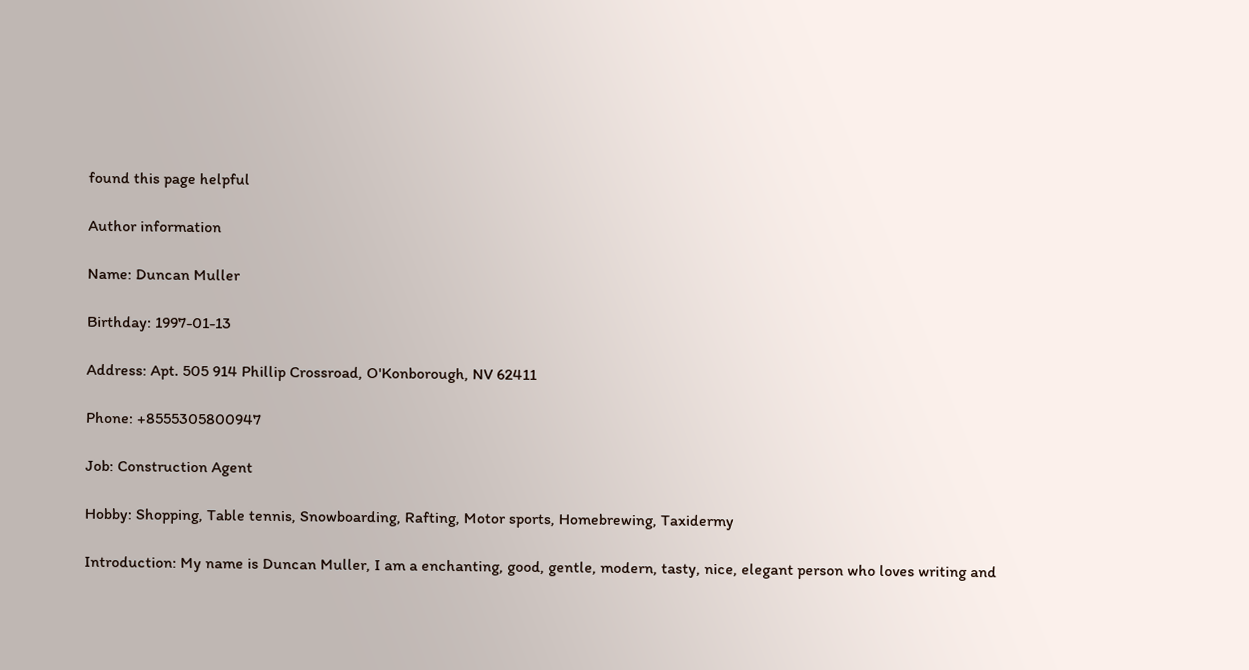found this page helpful

Author information

Name: Duncan Muller

Birthday: 1997-01-13

Address: Apt. 505 914 Phillip Crossroad, O'Konborough, NV 62411

Phone: +8555305800947

Job: Construction Agent

Hobby: Shopping, Table tennis, Snowboarding, Rafting, Motor sports, Homebrewing, Taxidermy

Introduction: My name is Duncan Muller, I am a enchanting, good, gentle, modern, tasty, nice, elegant person who loves writing and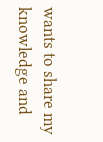wants to share my knowledge and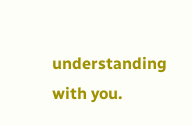understanding with you.